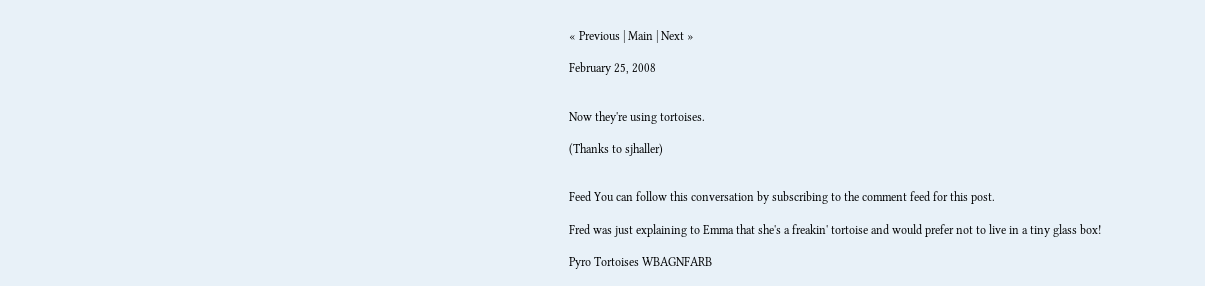« Previous | Main | Next »

February 25, 2008


Now they're using tortoises.

(Thanks to sjhaller)


Feed You can follow this conversation by subscribing to the comment feed for this post.

Fred was just explaining to Emma that she's a freakin' tortoise and would prefer not to live in a tiny glass box!

Pyro Tortoises WBAGNFARB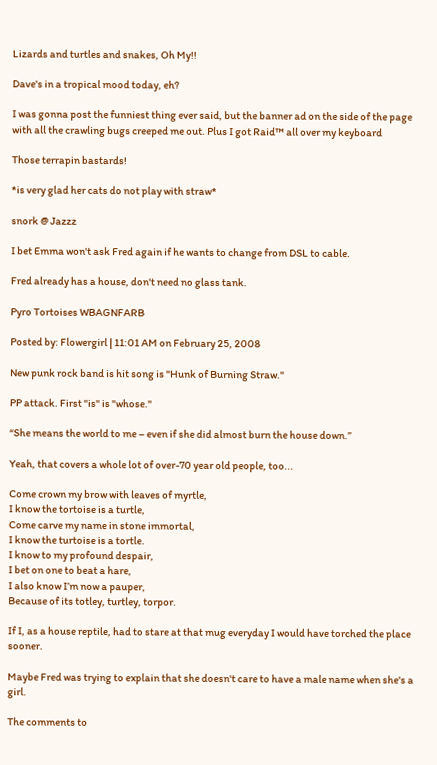Lizards and turtles and snakes, Oh My!!

Dave's in a tropical mood today, eh?

I was gonna post the funniest thing ever said, but the banner ad on the side of the page with all the crawling bugs creeped me out. Plus I got Raid™ all over my keyboard

Those terrapin bastards!

*is very glad her cats do not play with straw*

snork @ Jazzz

I bet Emma won't ask Fred again if he wants to change from DSL to cable.

Fred already has a house, don't need no glass tank.

Pyro Tortoises WBAGNFARB

Posted by: Flowergirl | 11:01 AM on February 25, 2008

New punk rock band is hit song is "Hunk of Burning Straw."

PP attack. First "is" is "whose."

“She means the world to me – even if she did almost burn the house down.”

Yeah, that covers a whole lot of over-70 year old people, too...

Come crown my brow with leaves of myrtle,
I know the tortoise is a turtle,
Come carve my name in stone immortal,
I know the turtoise is a tortle.
I know to my profound despair,
I bet on one to beat a hare,
I also know I’m now a pauper,
Because of its totley, turtley, torpor.

If I, as a house reptile, had to stare at that mug everyday I would have torched the place sooner.

Maybe Fred was trying to explain that she doesn't care to have a male name when she's a girl.

The comments to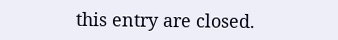this entry are closed.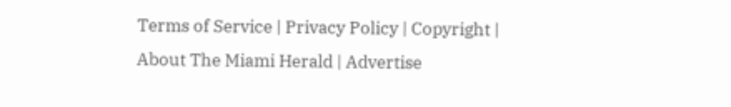Terms of Service | Privacy Policy | Copyright | About The Miami Herald | Advertise